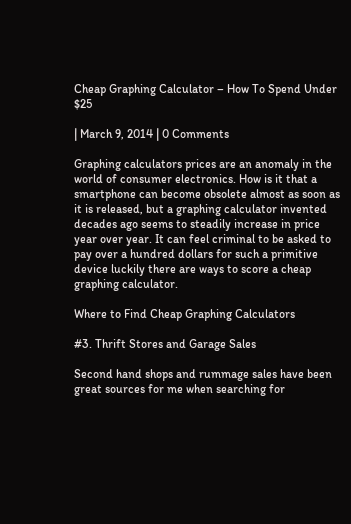Cheap Graphing Calculator – How To Spend Under $25

| March 9, 2014 | 0 Comments

Graphing calculators prices are an anomaly in the world of consumer electronics. How is it that a smartphone can become obsolete almost as soon as it is released, but a graphing calculator invented decades ago seems to steadily increase in price year over year. It can feel criminal to be asked to pay over a hundred dollars for such a primitive device luckily there are ways to score a cheap graphing calculator.

Where to Find Cheap Graphing Calculators

#3. Thrift Stores and Garage Sales

Second hand shops and rummage sales have been great sources for me when searching for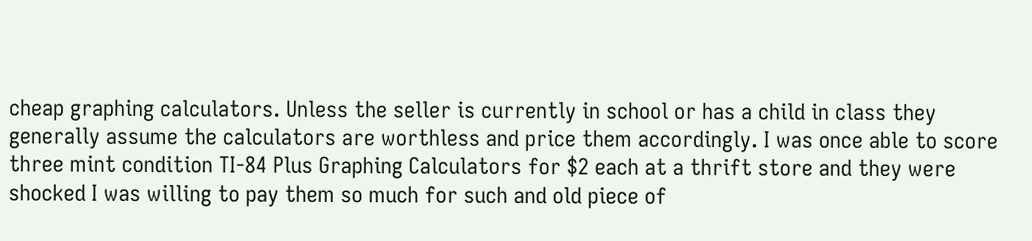cheap graphing calculators. Unless the seller is currently in school or has a child in class they generally assume the calculators are worthless and price them accordingly. I was once able to score three mint condition TI-84 Plus Graphing Calculators for $2 each at a thrift store and they were shocked I was willing to pay them so much for such and old piece of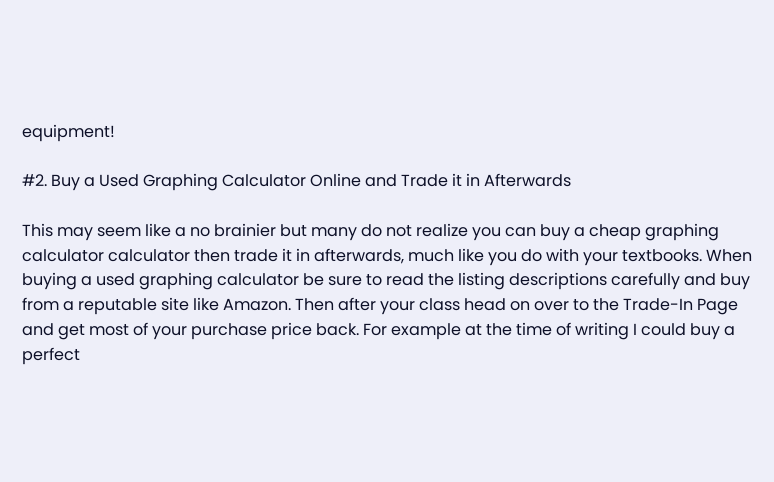equipment!

#2. Buy a Used Graphing Calculator Online and Trade it in Afterwards

This may seem like a no brainier but many do not realize you can buy a cheap graphing calculator calculator then trade it in afterwards, much like you do with your textbooks. When buying a used graphing calculator be sure to read the listing descriptions carefully and buy from a reputable site like Amazon. Then after your class head on over to the Trade-In Page and get most of your purchase price back. For example at the time of writing I could buy a perfect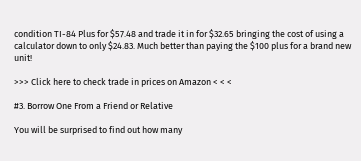condition TI-84 Plus for $57.48 and trade it in for $32.65 bringing the cost of using a calculator down to only $24.83. Much better than paying the $100 plus for a brand new unit!

>>> Click here to check trade in prices on Amazon < < <

#3. Borrow One From a Friend or Relative

You will be surprised to find out how many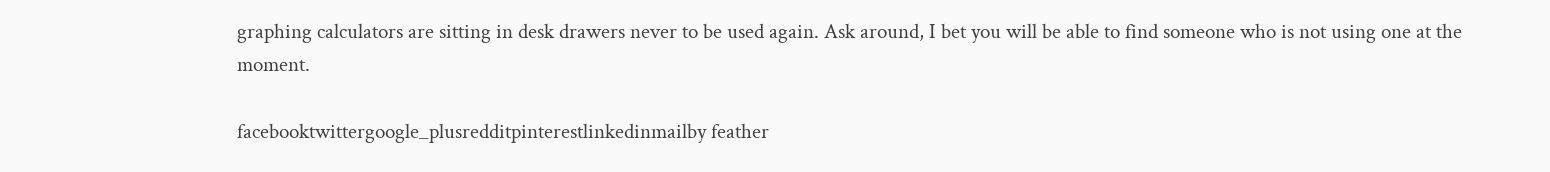graphing calculators are sitting in desk drawers never to be used again. Ask around, I bet you will be able to find someone who is not using one at the moment.

facebooktwittergoogle_plusredditpinterestlinkedinmailby feather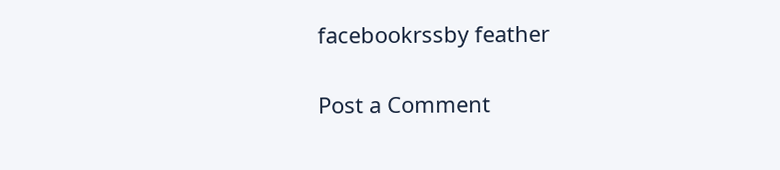facebookrssby feather

Post a Comment